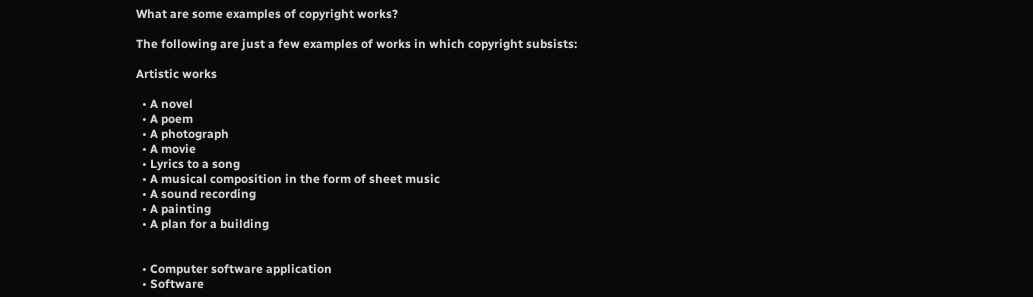What are some examples of copyright works?

The following are just a few examples of works in which copyright subsists:

Artistic works

  • A novel
  • A poem
  • A photograph
  • A movie
  • Lyrics to a song
  • A musical composition in the form of sheet music
  • A sound recording
  • A painting
  • A plan for a building


  • Computer software application
  • Software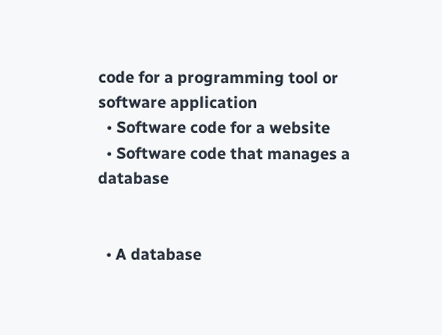code for a programming tool or software application
  • Software code for a website
  • Software code that manages a database


  • A database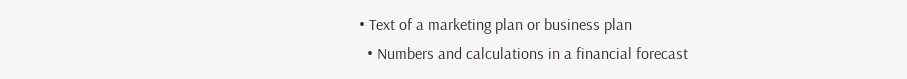• Text of a marketing plan or business plan
  • Numbers and calculations in a financial forecast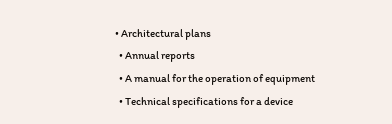• Architectural plans
  • Annual reports
  • A manual for the operation of equipment
  • Technical specifications for a device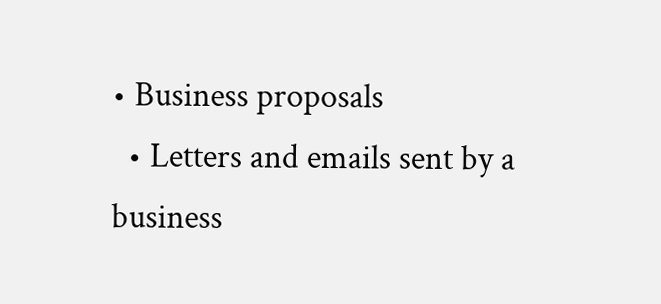• Business proposals
  • Letters and emails sent by a business